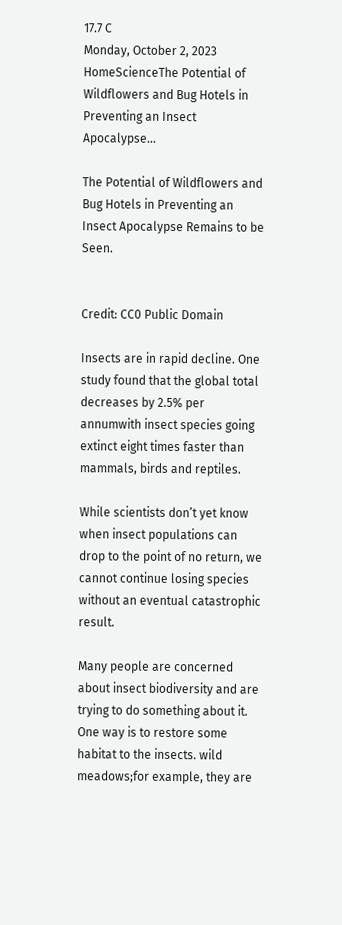17.7 C
Monday, October 2, 2023
HomeScienceThe Potential of Wildflowers and Bug Hotels in Preventing an Insect Apocalypse...

The Potential of Wildflowers and Bug Hotels in Preventing an Insect Apocalypse Remains to be Seen.


Credit: CC0 Public Domain

Insects are in rapid decline. One study found that the global total decreases by 2.5% per annumwith insect species going extinct eight times faster than mammals, birds and reptiles.

While scientists don’t yet know when insect populations can drop to the point of no return, we cannot continue losing species without an eventual catastrophic result.

Many people are concerned about insect biodiversity and are trying to do something about it. One way is to restore some habitat to the insects. wild meadows;for example, they are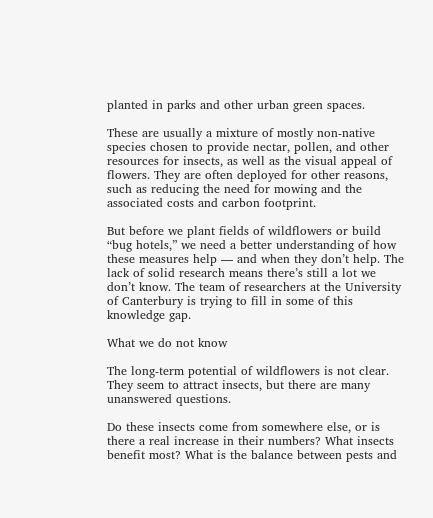planted in parks and other urban green spaces.

These are usually a mixture of mostly non-native species chosen to provide nectar, pollen, and other resources for insects, as well as the visual appeal of flowers. They are often deployed for other reasons, such as reducing the need for mowing and the associated costs and carbon footprint.

But before we plant fields of wildflowers or build “bug hotels,” we need a better understanding of how these measures help — and when they don’t help. The lack of solid research means there’s still a lot we don’t know. The team of researchers at the University of Canterbury is trying to fill in some of this knowledge gap.

What we do not know

The long-term potential of wildflowers is not clear. They seem to attract insects, but there are many unanswered questions.

Do these insects come from somewhere else, or is there a real increase in their numbers? What insects benefit most? What is the balance between pests and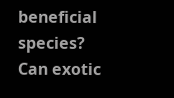beneficial species? Can exotic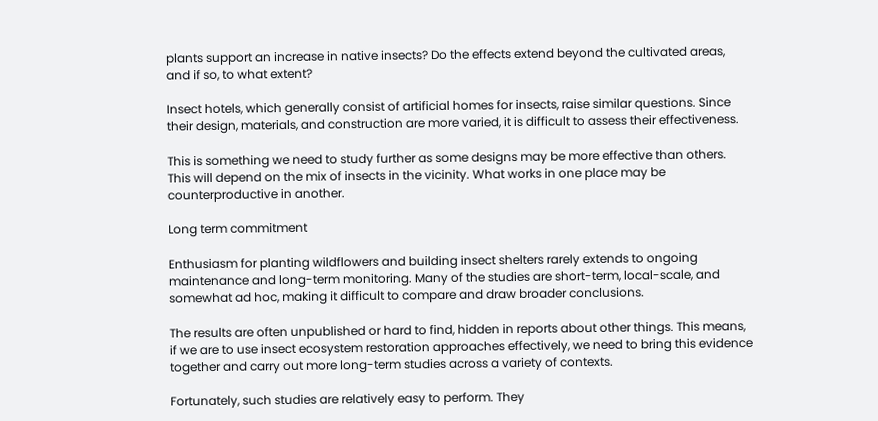plants support an increase in native insects? Do the effects extend beyond the cultivated areas, and if so, to what extent?

Insect hotels, which generally consist of artificial homes for insects, raise similar questions. Since their design, materials, and construction are more varied, it is difficult to assess their effectiveness.

This is something we need to study further as some designs may be more effective than others. This will depend on the mix of insects in the vicinity. What works in one place may be counterproductive in another.

Long term commitment

Enthusiasm for planting wildflowers and building insect shelters rarely extends to ongoing maintenance and long-term monitoring. Many of the studies are short-term, local-scale, and somewhat ad hoc, making it difficult to compare and draw broader conclusions.

The results are often unpublished or hard to find, hidden in reports about other things. This means, if we are to use insect ecosystem restoration approaches effectively, we need to bring this evidence together and carry out more long-term studies across a variety of contexts.

Fortunately, such studies are relatively easy to perform. They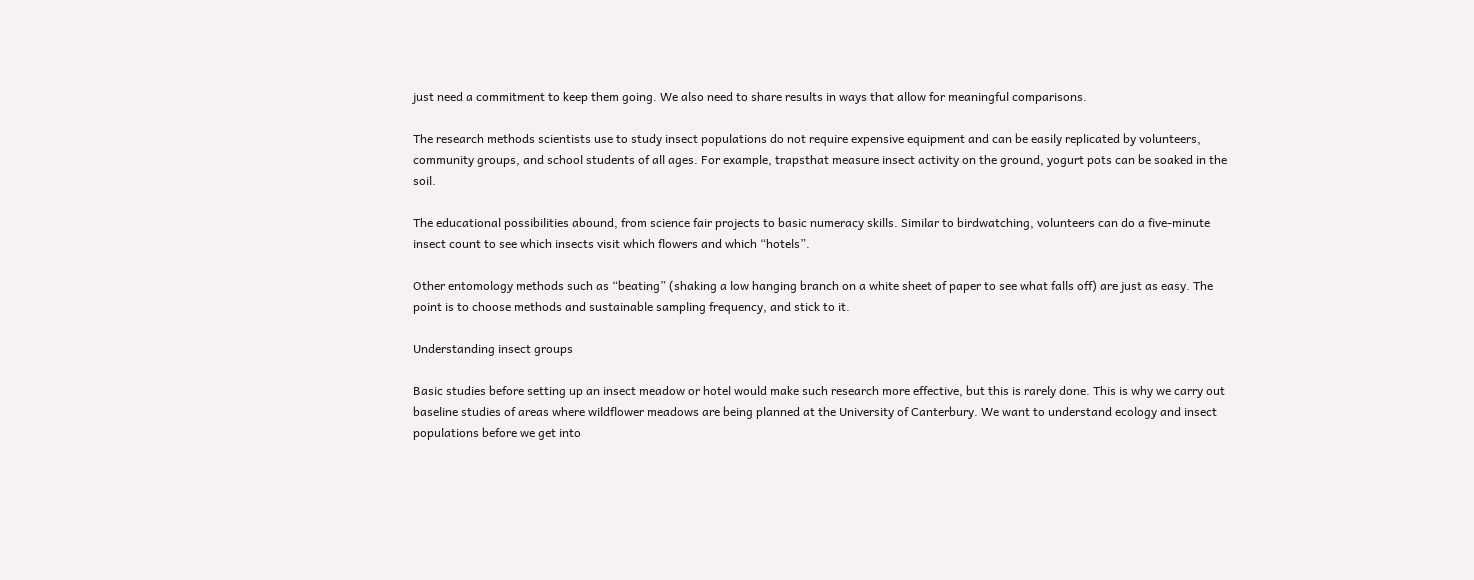just need a commitment to keep them going. We also need to share results in ways that allow for meaningful comparisons.

The research methods scientists use to study insect populations do not require expensive equipment and can be easily replicated by volunteers, community groups, and school students of all ages. For example, trapsthat measure insect activity on the ground, yogurt pots can be soaked in the soil.

The educational possibilities abound, from science fair projects to basic numeracy skills. Similar to birdwatching, volunteers can do a five-minute insect count to see which insects visit which flowers and which “hotels”.

Other entomology methods such as “beating” (shaking a low hanging branch on a white sheet of paper to see what falls off) are just as easy. The point is to choose methods and sustainable sampling frequency, and stick to it.

Understanding insect groups

Basic studies before setting up an insect meadow or hotel would make such research more effective, but this is rarely done. This is why we carry out baseline studies of areas where wildflower meadows are being planned at the University of Canterbury. We want to understand ecology and insect populations before we get into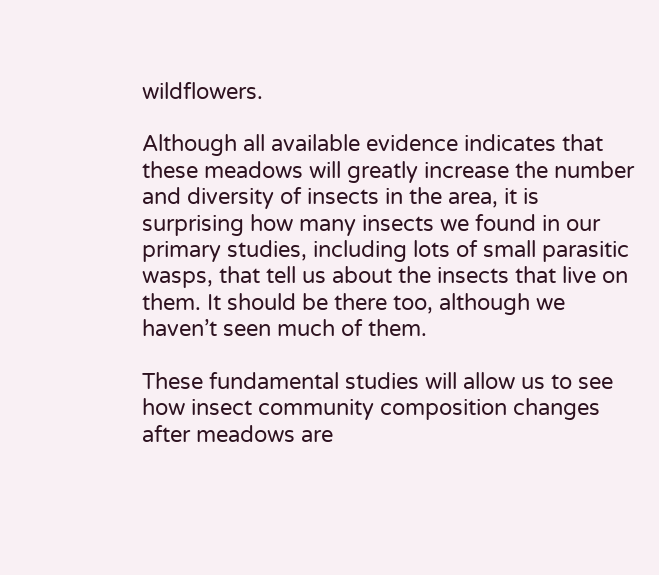wildflowers.

Although all available evidence indicates that these meadows will greatly increase the number and diversity of insects in the area, it is surprising how many insects we found in our primary studies, including lots of small parasitic wasps, that tell us about the insects that live on them. It should be there too, although we haven’t seen much of them.

These fundamental studies will allow us to see how insect community composition changes after meadows are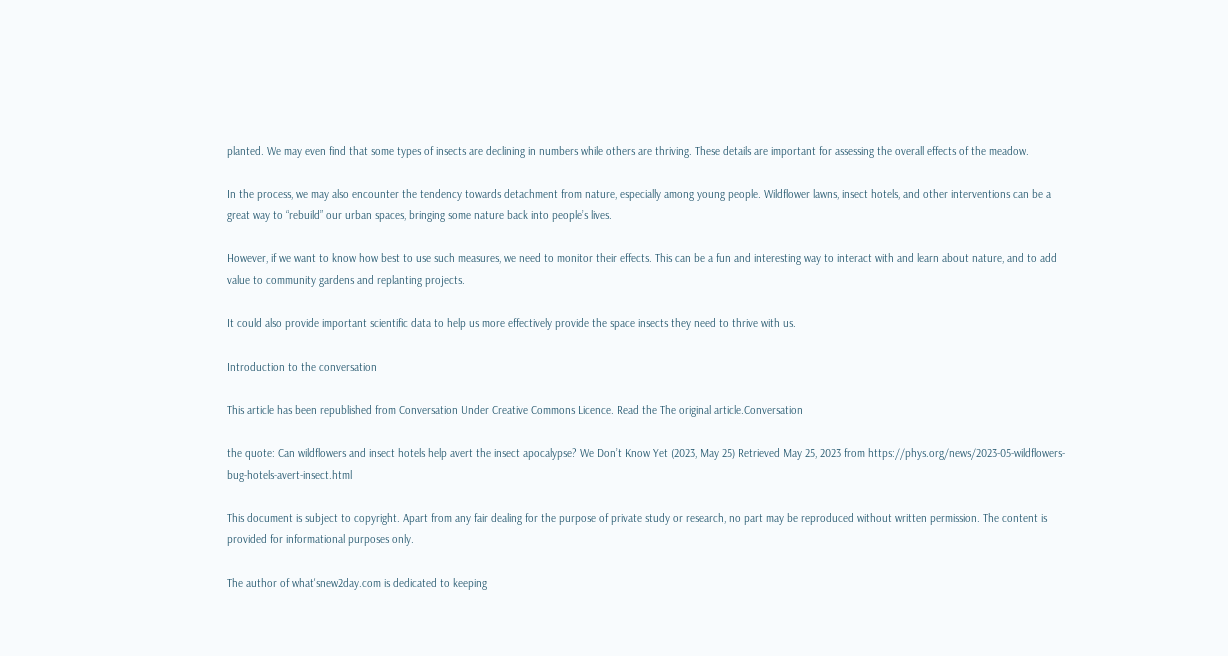planted. We may even find that some types of insects are declining in numbers while others are thriving. These details are important for assessing the overall effects of the meadow.

In the process, we may also encounter the tendency towards detachment from nature, especially among young people. Wildflower lawns, insect hotels, and other interventions can be a great way to “rebuild” our urban spaces, bringing some nature back into people’s lives.

However, if we want to know how best to use such measures, we need to monitor their effects. This can be a fun and interesting way to interact with and learn about nature, and to add value to community gardens and replanting projects.

It could also provide important scientific data to help us more effectively provide the space insects they need to thrive with us.

Introduction to the conversation

This article has been republished from Conversation Under Creative Commons Licence. Read the The original article.Conversation

the quote: Can wildflowers and insect hotels help avert the insect apocalypse? We Don’t Know Yet (2023, May 25) Retrieved May 25, 2023 from https://phys.org/news/2023-05-wildflowers-bug-hotels-avert-insect.html

This document is subject to copyright. Apart from any fair dealing for the purpose of private study or research, no part may be reproduced without written permission. The content is provided for informational purposes only.

The author of what'snew2day.com is dedicated to keeping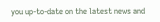you up-to-date on the latest news and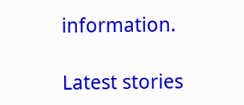information.

Latest stories